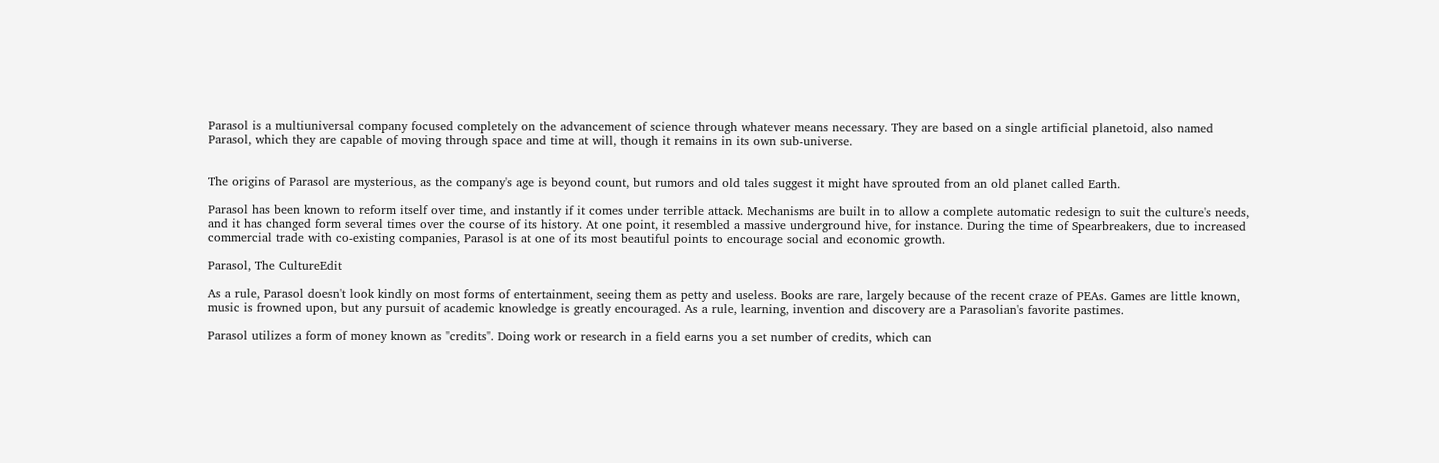Parasol is a multiuniversal company focused completely on the advancement of science through whatever means necessary. They are based on a single artificial planetoid, also named Parasol, which they are capable of moving through space and time at will, though it remains in its own sub-universe.


The origins of Parasol are mysterious, as the company's age is beyond count, but rumors and old tales suggest it might have sprouted from an old planet called Earth.

Parasol has been known to reform itself over time, and instantly if it comes under terrible attack. Mechanisms are built in to allow a complete automatic redesign to suit the culture's needs, and it has changed form several times over the course of its history. At one point, it resembled a massive underground hive, for instance. During the time of Spearbreakers, due to increased commercial trade with co-existing companies, Parasol is at one of its most beautiful points to encourage social and economic growth.

Parasol, The CultureEdit

As a rule, Parasol doesn't look kindly on most forms of entertainment, seeing them as petty and useless. Books are rare, largely because of the recent craze of PEAs. Games are little known, music is frowned upon, but any pursuit of academic knowledge is greatly encouraged. As a rule, learning, invention and discovery are a Parasolian's favorite pastimes.

Parasol utilizes a form of money known as "credits". Doing work or research in a field earns you a set number of credits, which can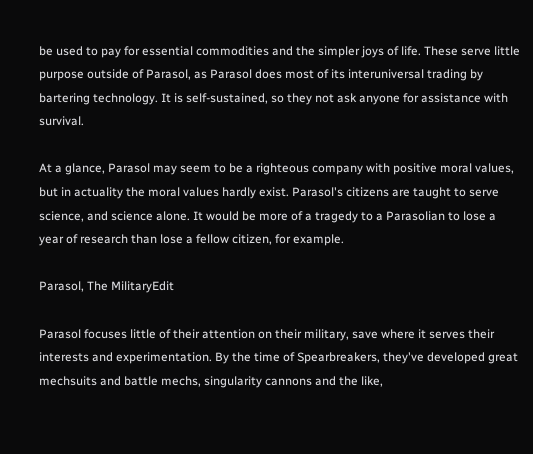be used to pay for essential commodities and the simpler joys of life. These serve little purpose outside of Parasol, as Parasol does most of its interuniversal trading by bartering technology. It is self-sustained, so they not ask anyone for assistance with survival.

At a glance, Parasol may seem to be a righteous company with positive moral values, but in actuality the moral values hardly exist. Parasol's citizens are taught to serve science, and science alone. It would be more of a tragedy to a Parasolian to lose a year of research than lose a fellow citizen, for example.

Parasol, The MilitaryEdit

Parasol focuses little of their attention on their military, save where it serves their interests and experimentation. By the time of Spearbreakers, they've developed great mechsuits and battle mechs, singularity cannons and the like,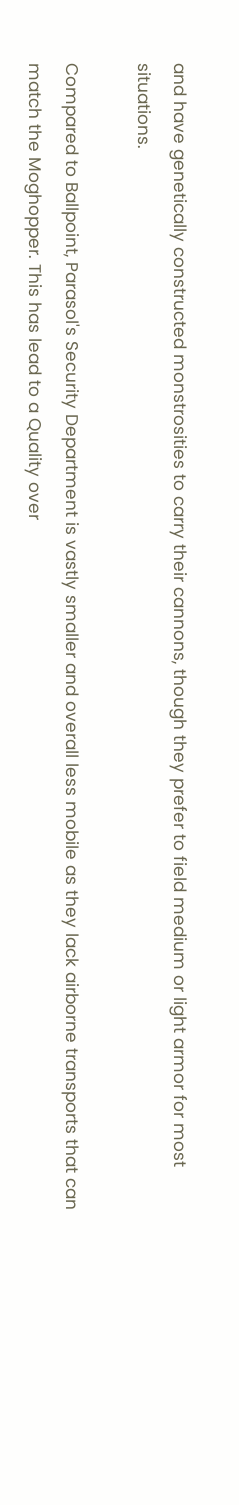and have genetically constructed monstrosities to carry their cannons, though they prefer to field medium or light armor for most situations.

Compared to Ballpoint, Parasol's Security Department is vastly smaller and overall less mobile as they lack airborne transports that can match the Moghopper. This has lead to a Quality over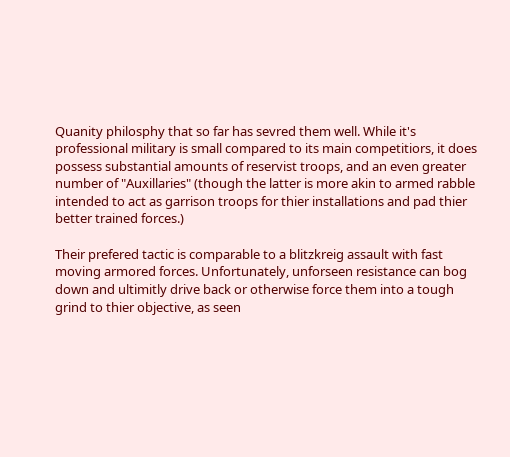Quanity philosphy that so far has sevred them well. While it's professional military is small compared to its main competitiors, it does possess substantial amounts of reservist troops, and an even greater number of "Auxillaries" (though the latter is more akin to armed rabble intended to act as garrison troops for thier installations and pad thier better trained forces.)

Their prefered tactic is comparable to a blitzkreig assault with fast moving armored forces. Unfortunately, unforseen resistance can bog down and ultimitly drive back or otherwise force them into a tough grind to thier objective, as seen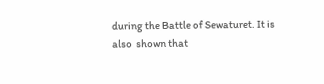during the Battle of Sewaturet. It is also  shown that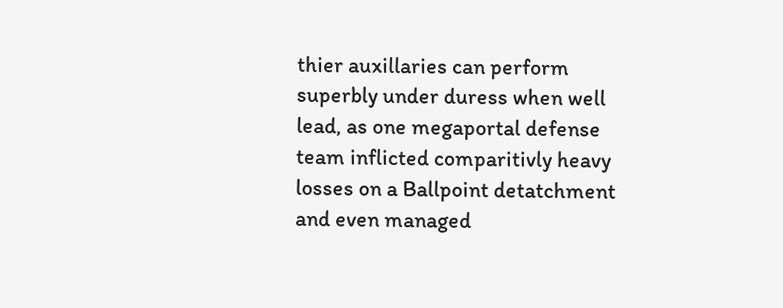thier auxillaries can perform superbly under duress when well lead, as one megaportal defense team inflicted comparitivly heavy losses on a Ballpoint detatchment and even managed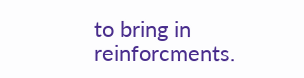to bring in reinforcments.